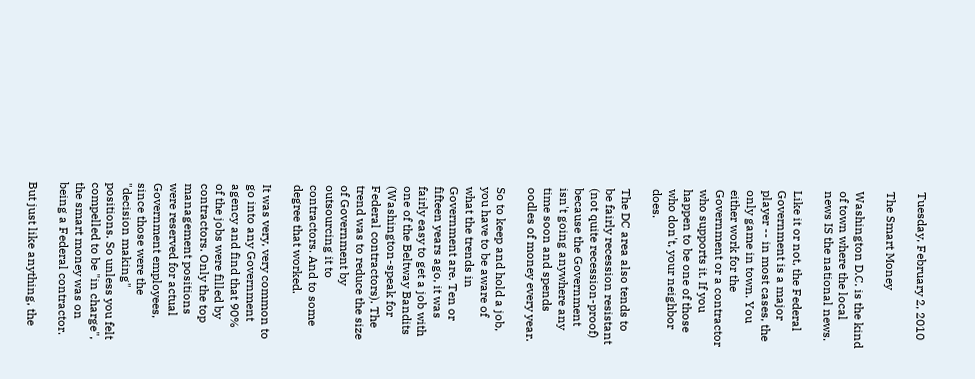Tuesday, February 2, 2010

The Smart Money

Washington D.C. is the kind of town where the local news IS the national news.

Like it or not, the Federal Government is a major player -- in most cases, the only game in town. You either work for the Government or a contractor who supports it. If you happen to be one of those who don't, your neighbor does.

The DC area also tends to be fairly recession resistant (not quite recession-proof) because the Government isn't going anywhere any time soon and spends oodles of money every year.

So to keep and hold a job, you have to be aware of what the trends in Government are. Ten or fifteen years ago, it was fairly easy to get a job with one of the Beltway Bandits (Washington-speak for Federal contractors). The trend was to reduce the size of Government by outsourcing it to contractors. And to some degree that worked.

It was very, very common to go into any Government agency and find that 90% of the jobs were filled by contractors. Only the top management positions were reserved for actual Government employees, since those were the "decision making" positions. So unless you felt compelled to be "in charge", the smart money was on being a Federal contractor.

But just like anything, the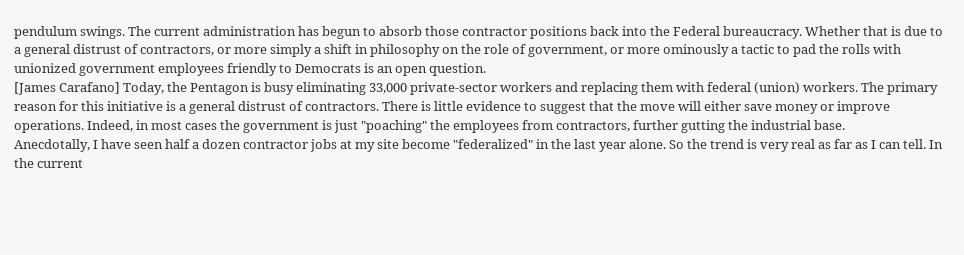pendulum swings. The current administration has begun to absorb those contractor positions back into the Federal bureaucracy. Whether that is due to a general distrust of contractors, or more simply a shift in philosophy on the role of government, or more ominously a tactic to pad the rolls with unionized government employees friendly to Democrats is an open question.
[James Carafano] Today, the Pentagon is busy eliminating 33,000 private-sector workers and replacing them with federal (union) workers. The primary reason for this initiative is a general distrust of contractors. There is little evidence to suggest that the move will either save money or improve operations. Indeed, in most cases the government is just "poaching" the employees from contractors, further gutting the industrial base.
Anecdotally, I have seen half a dozen contractor jobs at my site become "federalized" in the last year alone. So the trend is very real as far as I can tell. In the current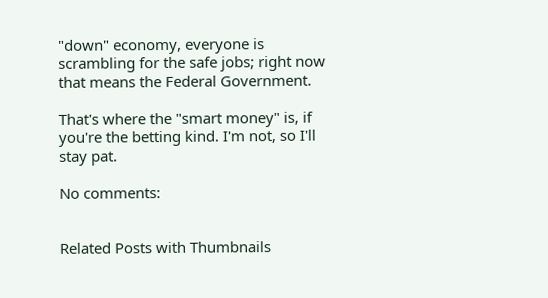"down" economy, everyone is scrambling for the safe jobs; right now that means the Federal Government.

That's where the "smart money" is, if you're the betting kind. I'm not, so I'll stay pat.

No comments:


Related Posts with Thumbnails